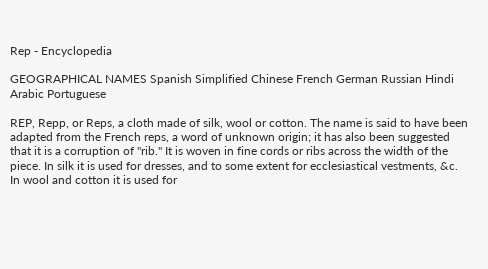Rep - Encyclopedia

GEOGRAPHICAL NAMES Spanish Simplified Chinese French German Russian Hindi Arabic Portuguese

REP, Repp, or Reps, a cloth made of silk, wool or cotton. The name is said to have been adapted from the French reps, a word of unknown origin; it has also been suggested that it is a corruption of "rib." It is woven in fine cords or ribs across the width of the piece. In silk it is used for dresses, and to some extent for ecclesiastical vestments, &c. In wool and cotton it is used for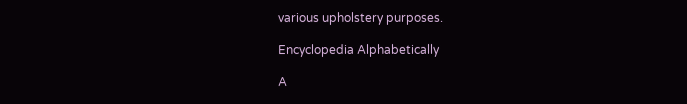various upholstery purposes.

Encyclopedia Alphabetically

A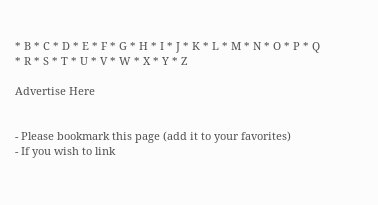* B * C * D * E * F * G * H * I * J * K * L * M * N * O * P * Q * R * S * T * U * V * W * X * Y * Z

Advertise Here


- Please bookmark this page (add it to your favorites)
- If you wish to link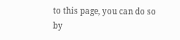to this page, you can do so by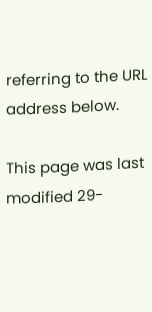referring to the URL address below.

This page was last modified 29-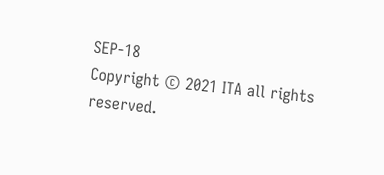SEP-18
Copyright © 2021 ITA all rights reserved.